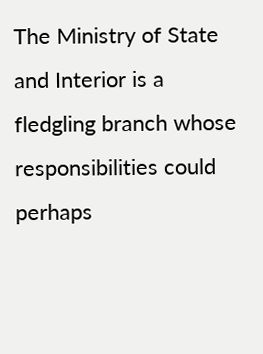The Ministry of State and Interior is a fledgling branch whose responsibilities could perhaps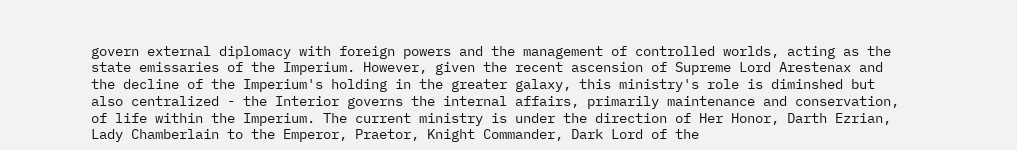govern external diplomacy with foreign powers and the management of controlled worlds, acting as the state emissaries of the Imperium. However, given the recent ascension of Supreme Lord Arestenax and the decline of the Imperium's holding in the greater galaxy, this ministry's role is diminshed but also centralized - the Interior governs the internal affairs, primarily maintenance and conservation, of life within the Imperium. The current ministry is under the direction of Her Honor, Darth Ezrian, Lady Chamberlain to the Emperor, Praetor, Knight Commander, Dark Lord of the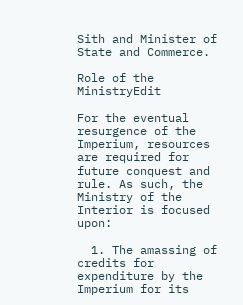Sith and Minister of State and Commerce.

Role of the MinistryEdit

For the eventual resurgence of the Imperium, resources are required for future conquest and rule. As such, the Ministry of the Interior is focused upon:

  1. The amassing of credits for expenditure by the Imperium for its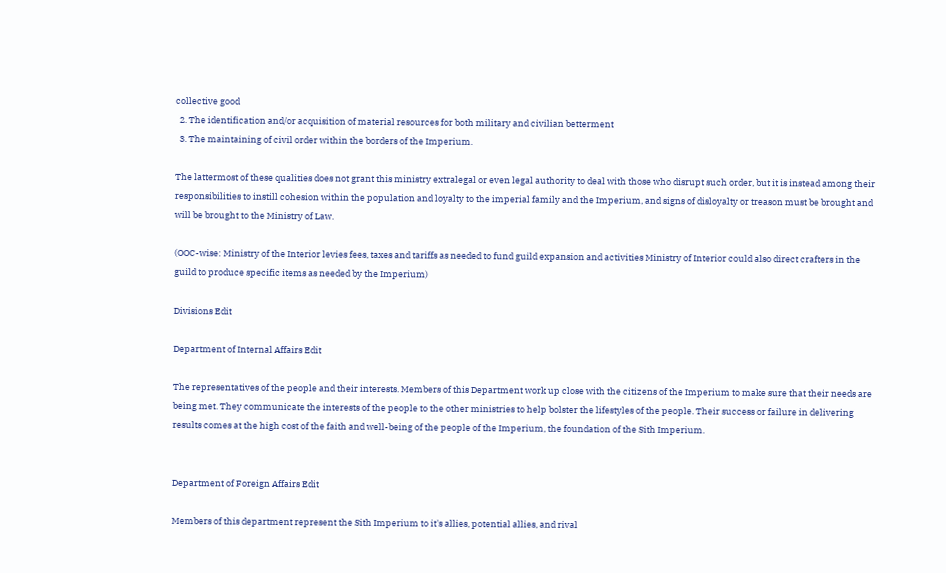collective good
  2. The identification and/or acquisition of material resources for both military and civilian betterment
  3. The maintaining of civil order within the borders of the Imperium.

The lattermost of these qualities does not grant this ministry extralegal or even legal authority to deal with those who disrupt such order, but it is instead among their responsibilities to instill cohesion within the population and loyalty to the imperial family and the Imperium, and signs of disloyalty or treason must be brought and will be brought to the Ministry of Law.

(OOC-wise: Ministry of the Interior levies fees, taxes and tariffs as needed to fund guild expansion and activities Ministry of Interior could also direct crafters in the guild to produce specific items as needed by the Imperium)

Divisions Edit

Department of Internal Affairs Edit

The representatives of the people and their interests. Members of this Department work up close with the citizens of the Imperium to make sure that their needs are being met. They communicate the interests of the people to the other ministries to help bolster the lifestyles of the people. Their success or failure in delivering results comes at the high cost of the faith and well-being of the people of the Imperium, the foundation of the Sith Imperium.


Department of Foreign Affairs Edit

Members of this department represent the Sith Imperium to it's allies, potential allies, and rival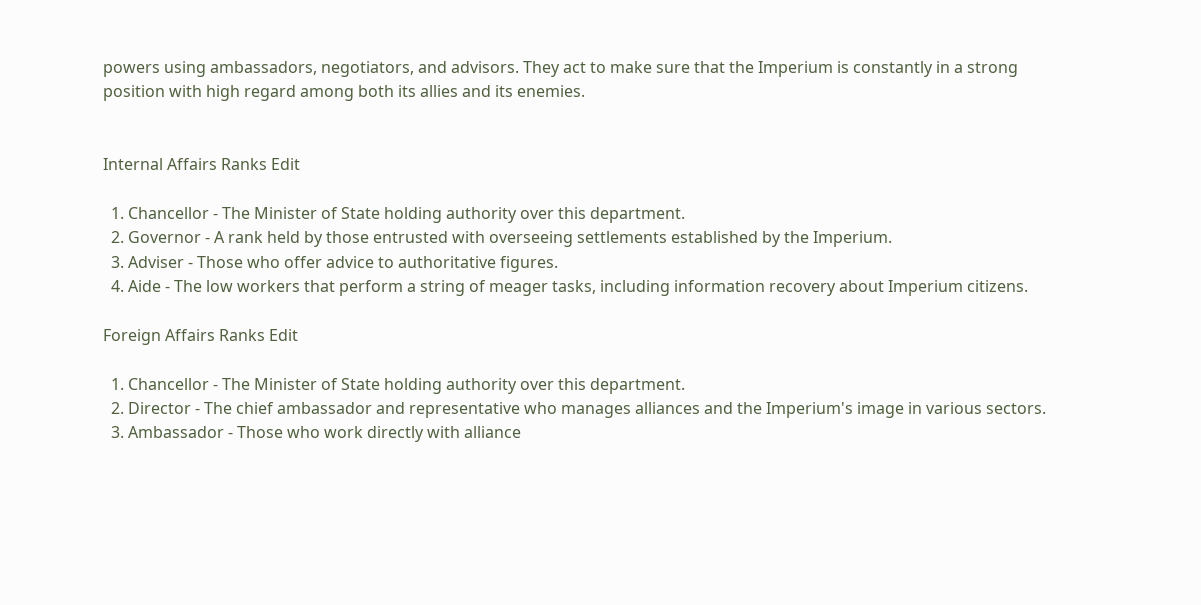powers using ambassadors, negotiators, and advisors. They act to make sure that the Imperium is constantly in a strong position with high regard among both its allies and its enemies.


Internal Affairs Ranks Edit

  1. Chancellor - The Minister of State holding authority over this department.
  2. Governor - A rank held by those entrusted with overseeing settlements established by the Imperium.
  3. Adviser - Those who offer advice to authoritative figures.
  4. Aide - The low workers that perform a string of meager tasks, including information recovery about Imperium citizens.

Foreign Affairs Ranks Edit

  1. Chancellor - The Minister of State holding authority over this department.
  2. Director - The chief ambassador and representative who manages alliances and the Imperium's image in various sectors.
  3. Ambassador - Those who work directly with alliance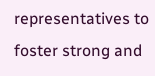representatives to foster strong and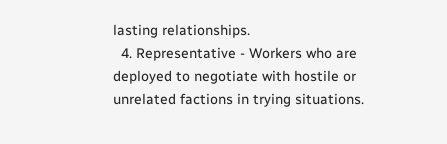lasting relationships.
  4. Representative - Workers who are deployed to negotiate with hostile or unrelated factions in trying situations.